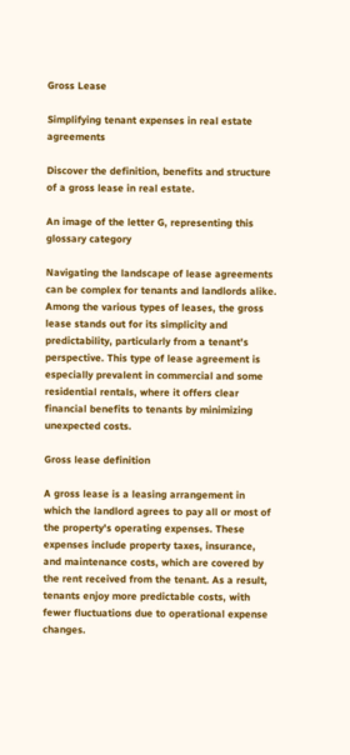Gross Lease

Simplifying tenant expenses in real estate agreements

Discover the definition, benefits and structure of a gross lease in real estate.

An image of the letter G, representing this glossary category

Navigating the landscape of lease agreements can be complex for tenants and landlords alike. Among the various types of leases, the gross lease stands out for its simplicity and predictability, particularly from a tenant's perspective. This type of lease agreement is especially prevalent in commercial and some residential rentals, where it offers clear financial benefits to tenants by minimizing unexpected costs.

Gross lease definition

A gross lease is a leasing arrangement in which the landlord agrees to pay all or most of the property's operating expenses. These expenses include property taxes, insurance, and maintenance costs, which are covered by the rent received from the tenant. As a result, tenants enjoy more predictable costs, with fewer fluctuations due to operational expense changes.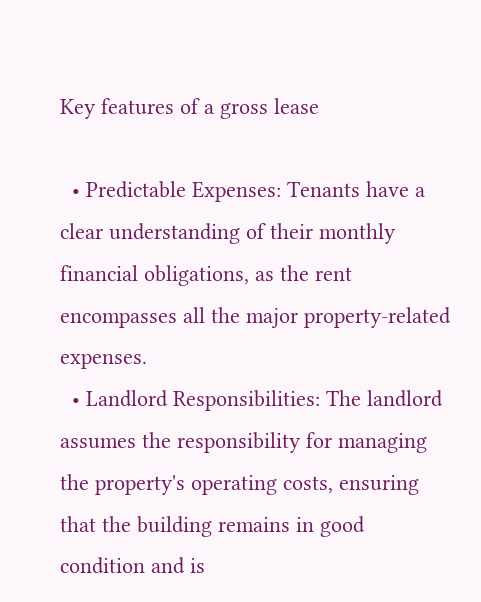Key features of a gross lease

  • Predictable Expenses: Tenants have a clear understanding of their monthly financial obligations, as the rent encompasses all the major property-related expenses.
  • Landlord Responsibilities: The landlord assumes the responsibility for managing the property's operating costs, ensuring that the building remains in good condition and is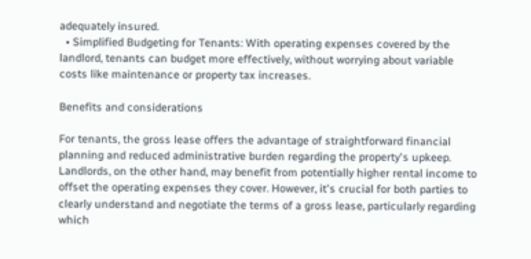adequately insured.
  • Simplified Budgeting for Tenants: With operating expenses covered by the landlord, tenants can budget more effectively, without worrying about variable costs like maintenance or property tax increases.

Benefits and considerations

For tenants, the gross lease offers the advantage of straightforward financial planning and reduced administrative burden regarding the property's upkeep. Landlords, on the other hand, may benefit from potentially higher rental income to offset the operating expenses they cover. However, it's crucial for both parties to clearly understand and negotiate the terms of a gross lease, particularly regarding which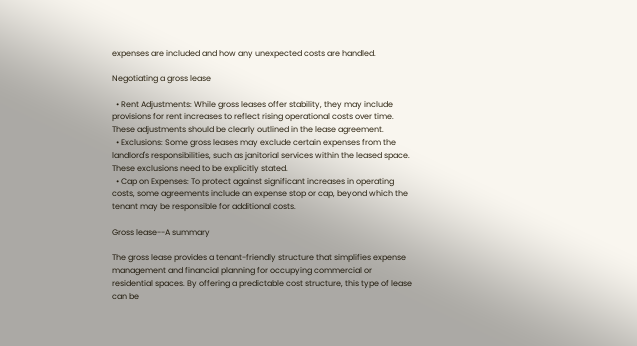expenses are included and how any unexpected costs are handled.

Negotiating a gross lease

  • Rent Adjustments: While gross leases offer stability, they may include provisions for rent increases to reflect rising operational costs over time. These adjustments should be clearly outlined in the lease agreement.
  • Exclusions: Some gross leases may exclude certain expenses from the landlord's responsibilities, such as janitorial services within the leased space. These exclusions need to be explicitly stated.
  • Cap on Expenses: To protect against significant increases in operating costs, some agreements include an expense stop or cap, beyond which the tenant may be responsible for additional costs.

Gross lease--A summary

The gross lease provides a tenant-friendly structure that simplifies expense management and financial planning for occupying commercial or residential spaces. By offering a predictable cost structure, this type of lease can be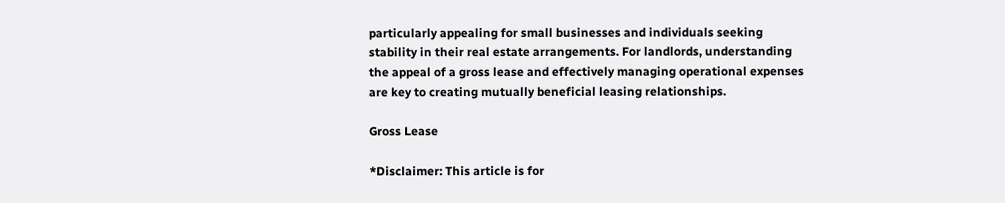particularly appealing for small businesses and individuals seeking stability in their real estate arrangements. For landlords, understanding the appeal of a gross lease and effectively managing operational expenses are key to creating mutually beneficial leasing relationships.

Gross Lease

*Disclaimer: This article is for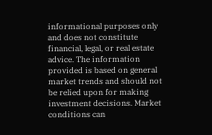informational purposes only and does not constitute financial, legal, or real estate advice. The information provided is based on general market trends and should not be relied upon for making investment decisions. Market conditions can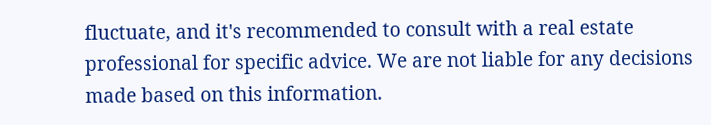fluctuate, and it's recommended to consult with a real estate professional for specific advice. We are not liable for any decisions made based on this information.